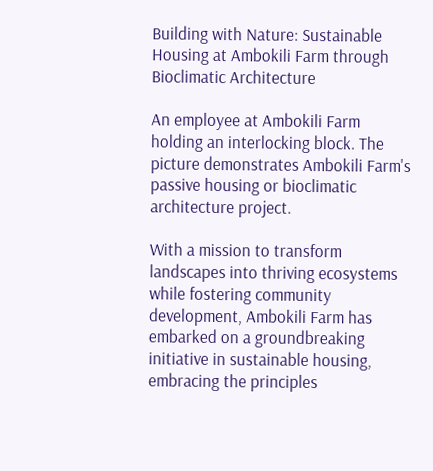Building with Nature: Sustainable Housing at Ambokili Farm through Bioclimatic Architecture

An employee at Ambokili Farm holding an interlocking block. The picture demonstrates Ambokili Farm's passive housing or bioclimatic architecture project.

With a mission to transform landscapes into thriving ecosystems while fostering community development, Ambokili Farm has embarked on a groundbreaking initiative in sustainable housing, embracing the principles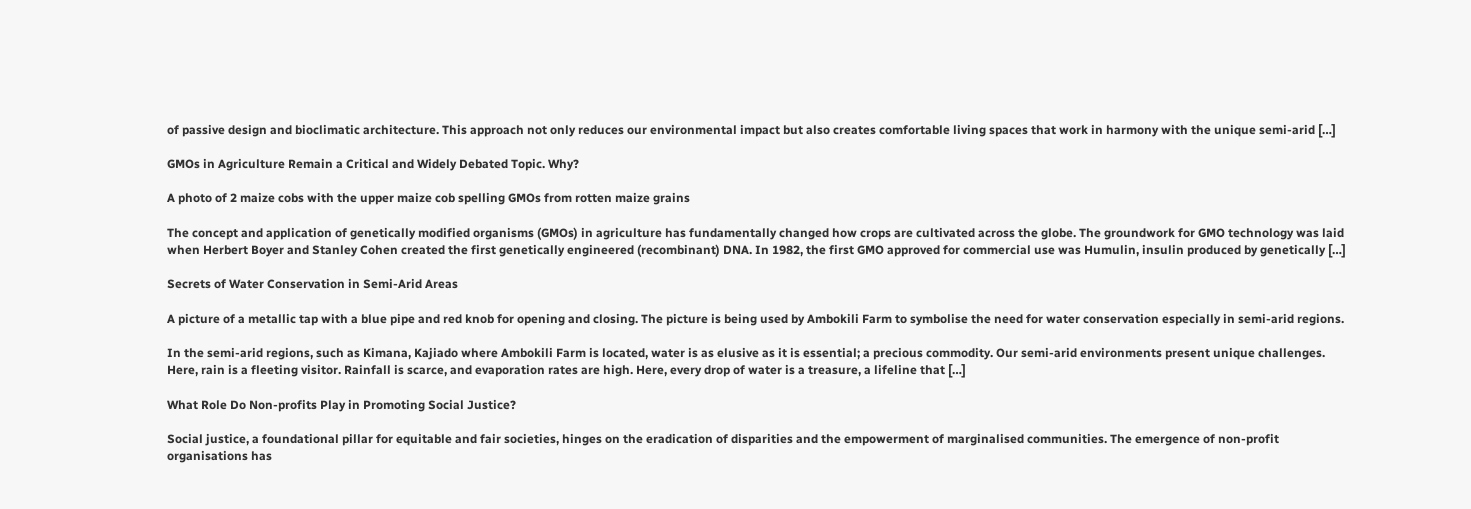of passive design and bioclimatic architecture. This approach not only reduces our environmental impact but also creates comfortable living spaces that work in harmony with the unique semi-arid […]

GMOs in Agriculture Remain a Critical and Widely Debated Topic. Why?

A photo of 2 maize cobs with the upper maize cob spelling GMOs from rotten maize grains

The concept and application of genetically modified organisms (GMOs) in agriculture has fundamentally changed how crops are cultivated across the globe. The groundwork for GMO technology was laid when Herbert Boyer and Stanley Cohen created the first genetically engineered (recombinant) DNA. In 1982, the first GMO approved for commercial use was Humulin, insulin produced by genetically […]

Secrets of Water Conservation in Semi-Arid Areas

A picture of a metallic tap with a blue pipe and red knob for opening and closing. The picture is being used by Ambokili Farm to symbolise the need for water conservation especially in semi-arid regions.

In the semi-arid regions, such as Kimana, Kajiado where Ambokili Farm is located, water is as elusive as it is essential; a precious commodity. Our semi-arid environments present unique challenges. Here, rain is a fleeting visitor. Rainfall is scarce, and evaporation rates are high. Here, every drop of water is a treasure, a lifeline that […]

What Role Do Non-profits Play in Promoting Social Justice?

Social justice, a foundational pillar for equitable and fair societies, hinges on the eradication of disparities and the empowerment of marginalised communities. The emergence of non-profit organisations has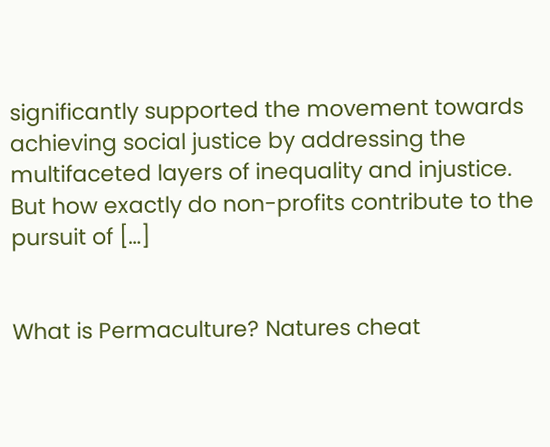significantly supported the movement towards achieving social justice by addressing the multifaceted layers of inequality and injustice. But how exactly do non-profits contribute to the pursuit of […]


What is Permaculture? Natures cheat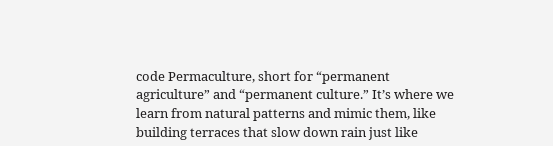code Permaculture, short for “permanent agriculture” and “permanent culture.” It’s where we learn from natural patterns and mimic them, like building terraces that slow down rain just like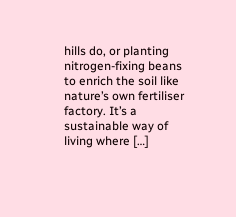hills do, or planting nitrogen-fixing beans to enrich the soil like nature’s own fertiliser factory. It’s a sustainable way of living where […]